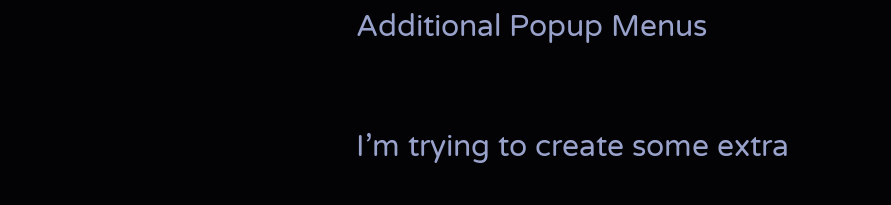Additional Popup Menus

I’m trying to create some extra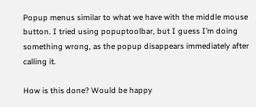Popup menus similar to what we have with the middle mouse button. I tried using popuptoolbar, but I guess I’m doing something wrong, as the popup disappears immediately after calling it.

How is this done? Would be happy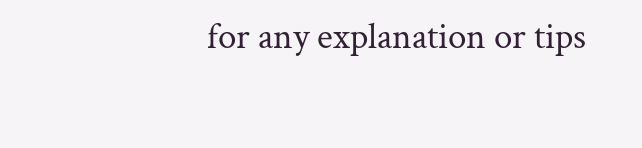for any explanation or tips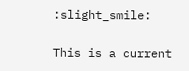:slight_smile:

This is a current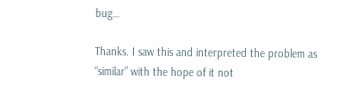bug…

Thanks. I saw this and interpreted the problem as “similar” with the hope of it not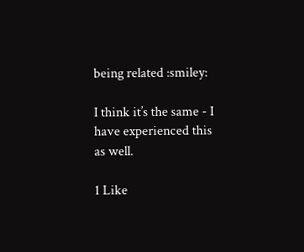being related :smiley:

I think it’s the same - I have experienced this as well.

1 Like